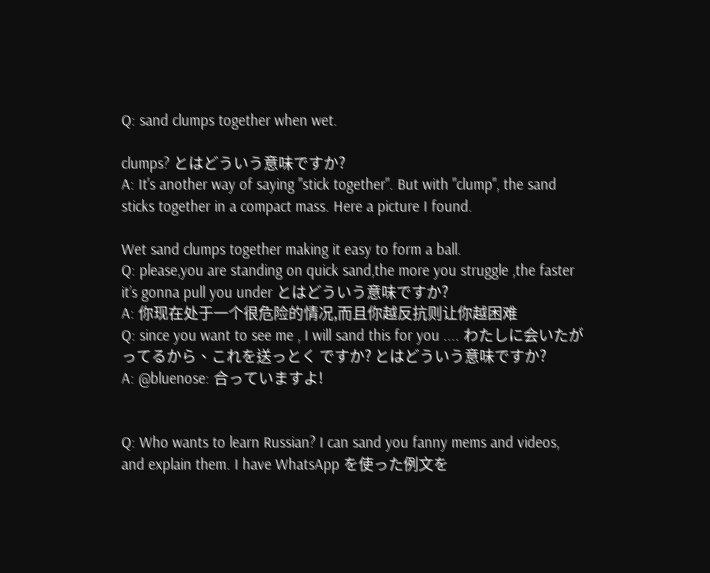Q: sand clumps together when wet.

clumps? とはどういう意味ですか?
A: It's another way of saying "stick together". But with "clump", the sand sticks together in a compact mass. Here a picture I found.

Wet sand clumps together making it easy to form a ball.
Q: please,you are standing on quick sand,the more you struggle ,the faster it’s gonna pull you under とはどういう意味ですか?
A: 你现在处于一个很危险的情况,而且你越反抗则让你越困难
Q: since you want to see me , I will sand this for you .... わたしに会いたがってるから、これを送っとく ですか? とはどういう意味ですか?
A: @bluenose: 合っていますよ!


Q: Who wants to learn Russian? I can sand you fanny mems and videos, and explain them. I have WhatsApp を使った例文を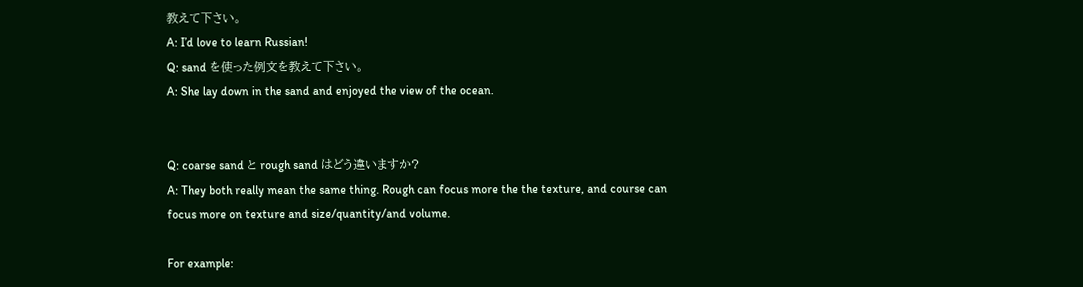教えて下さい。
A: I’d love to learn Russian!
Q: sand を使った例文を教えて下さい。
A: She lay down in the sand and enjoyed the view of the ocean.


Q: coarse sand と rough sand はどう違いますか?
A: They both really mean the same thing. Rough can focus more the the texture, and course can focus more on texture and size/quantity/and volume.

For example: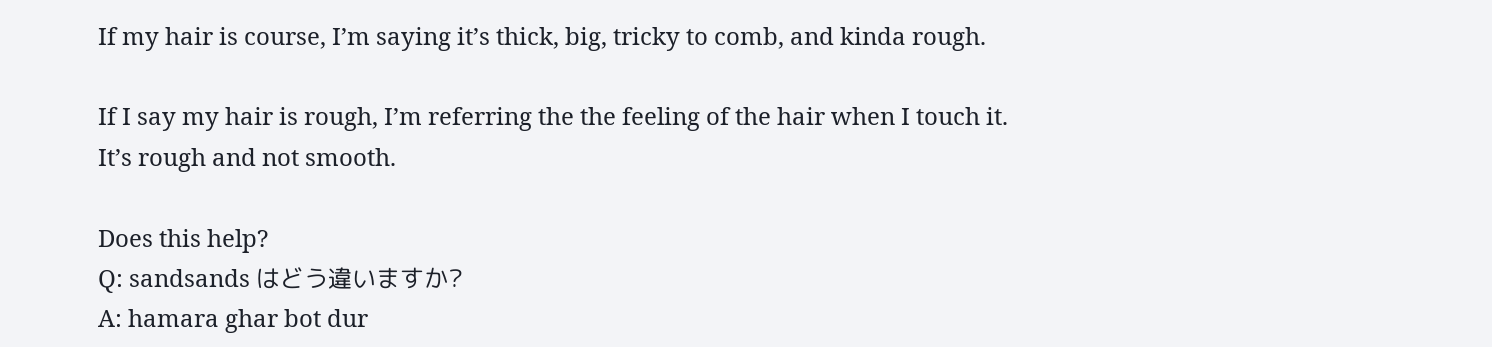If my hair is course, I’m saying it’s thick, big, tricky to comb, and kinda rough.

If I say my hair is rough, I’m referring the the feeling of the hair when I touch it. It’s rough and not smooth.

Does this help?
Q: sandsands はどう違いますか?
A: hamara ghar bot dur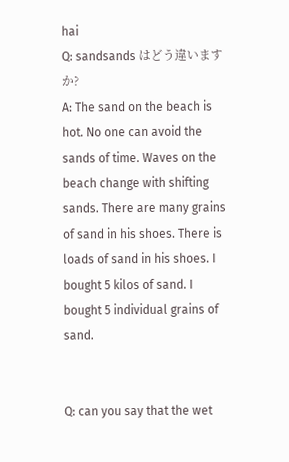hai
Q: sandsands はどう違いますか?
A: The sand on the beach is hot. No one can avoid the sands of time. Waves on the beach change with shifting sands. There are many grains of sand in his shoes. There is loads of sand in his shoes. I bought 5 kilos of sand. I bought 5 individual grains of sand.


Q: can you say that the wet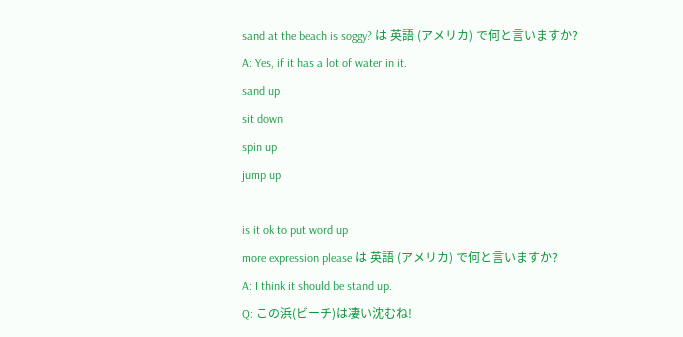sand at the beach is soggy? は 英語 (アメリカ) で何と言いますか?
A: Yes, if it has a lot of water in it.
sand up
sit down
spin up
jump up

is it ok to put word up
more expression please は 英語 (アメリカ) で何と言いますか?
A: I think it should be stand up.
Q: この浜(ビーチ)は凄い沈むね!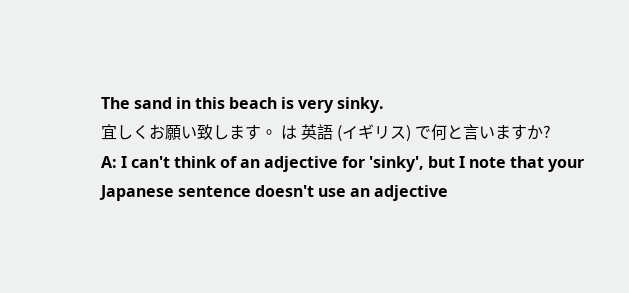The sand in this beach is very sinky.
宜しくお願い致します。 は 英語 (イギリス) で何と言いますか?
A: I can't think of an adjective for 'sinky', but I note that your Japanese sentence doesn't use an adjective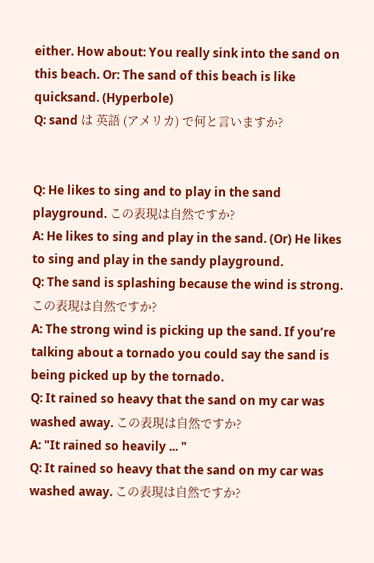either. How about: You really sink into the sand on this beach. Or: The sand of this beach is like quicksand. (Hyperbole)
Q: sand は 英語 (アメリカ) で何と言いますか?


Q: He likes to sing and to play in the sand playground. この表現は自然ですか?
A: He likes to sing and play in the sand. (Or) He likes to sing and play in the sandy playground.
Q: The sand is splashing because the wind is strong. この表現は自然ですか?
A: The strong wind is picking up the sand. If you’re talking about a tornado you could say the sand is being picked up by the tornado.
Q: It rained so heavy that the sand on my car was washed away. この表現は自然ですか?
A: "It rained so heavily ... "
Q: It rained so heavy that the sand on my car was washed away. この表現は自然ですか?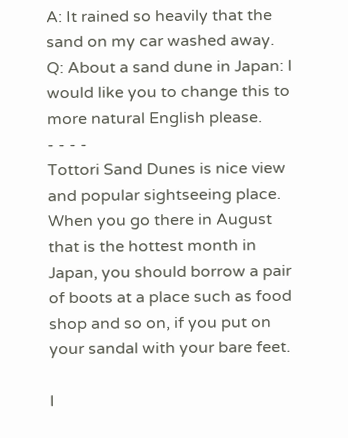A: It rained so heavily that the sand on my car washed away.
Q: About a sand dune in Japan: I would like you to change this to more natural English please.
- - - -
Tottori Sand Dunes is nice view and popular sightseeing place.
When you go there in August that is the hottest month in Japan, you should borrow a pair of boots at a place such as food shop and so on, if you put on your sandal with your bare feet.

I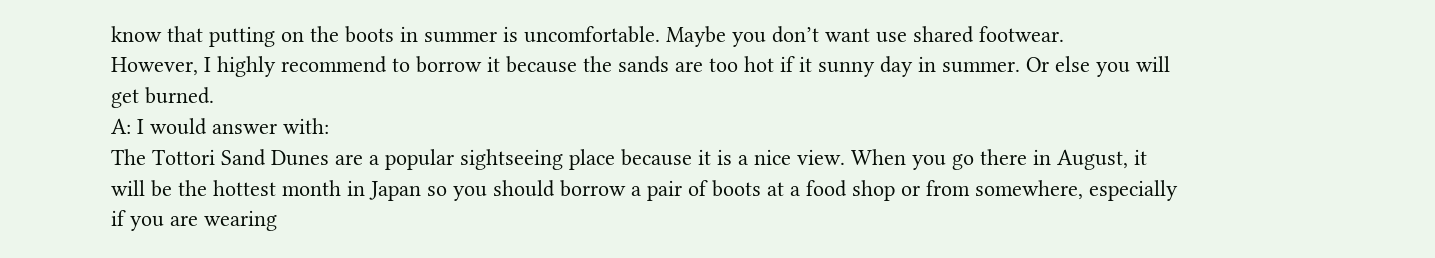know that putting on the boots in summer is uncomfortable. Maybe you don’t want use shared footwear.
However, I highly recommend to borrow it because the sands are too hot if it sunny day in summer. Or else you will get burned.
A: I would answer with:
The Tottori Sand Dunes are a popular sightseeing place because it is a nice view. When you go there in August, it will be the hottest month in Japan so you should borrow a pair of boots at a food shop or from somewhere, especially if you are wearing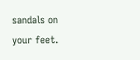sandals on your feet.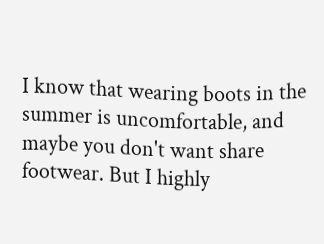I know that wearing boots in the summer is uncomfortable, and maybe you don't want share footwear. But I highly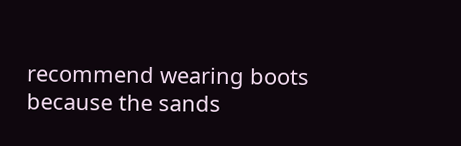recommend wearing boots because the sands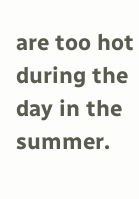are too hot during the day in the summer.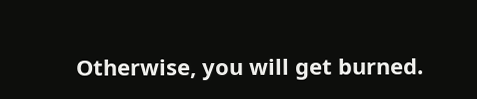Otherwise, you will get burned.